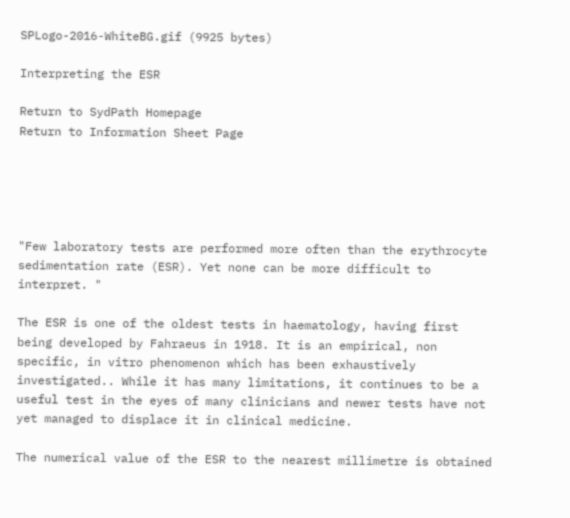SPLogo-2016-WhiteBG.gif (9925 bytes)

Interpreting the ESR

Return to SydPath Homepage
Return to Information Sheet Page





"Few laboratory tests are performed more often than the erythrocyte sedimentation rate (ESR). Yet none can be more difficult to interpret. "

The ESR is one of the oldest tests in haematology, having first being developed by Fahraeus in 1918. It is an empirical, non specific, in vitro phenomenon which has been exhaustively investigated.. While it has many limitations, it continues to be a useful test in the eyes of many clinicians and newer tests have not yet managed to displace it in clinical medicine.

The numerical value of the ESR to the nearest millimetre is obtained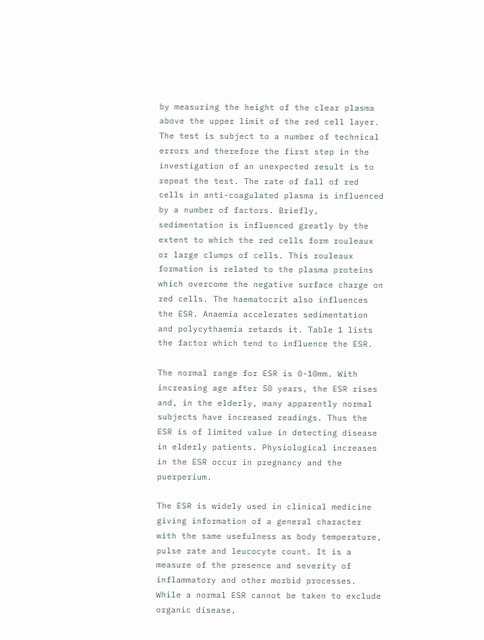by measuring the height of the clear plasma above the upper limit of the red cell layer. The test is subject to a number of technical errors and therefore the first step in the investigation of an unexpected result is to repeat the test. The rate of fall of red cells in anti-coagulated plasma is influenced by a number of factors. Briefly, sedimentation is influenced greatly by the extent to which the red cells form rouleaux or large clumps of cells. This rouleaux formation is related to the plasma proteins which overcome the negative surface charge on red cells. The haematocrit also influences the ESR. Anaemia accelerates sedimentation and polycythaemia retards it. Table 1 lists the factor which tend to influence the ESR.

The normal range for ESR is 0-10mm. With increasing age after 50 years, the ESR rises and, in the elderly, many apparently normal subjects have increased readings. Thus the ESR is of limited value in detecting disease in elderly patients. Physiological increases in the ESR occur in pregnancy and the puerperium.

The ESR is widely used in clinical medicine giving information of a general character with the same usefulness as body temperature, pulse rate and leucocyte count. It is a measure of the presence and severity of inflammatory and other morbid processes. While a normal ESR cannot be taken to exclude organic disease,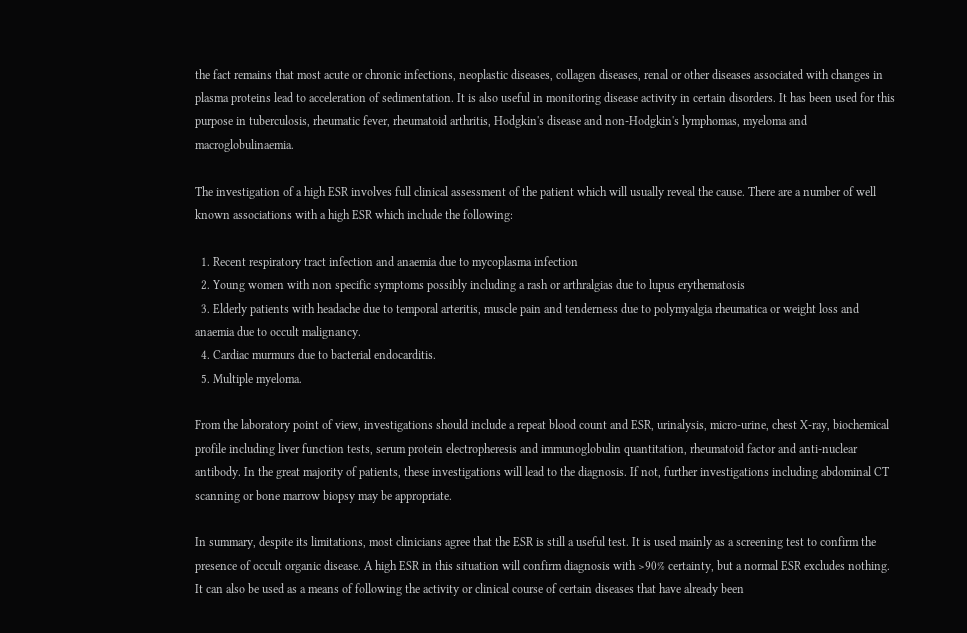the fact remains that most acute or chronic infections, neoplastic diseases, collagen diseases, renal or other diseases associated with changes in plasma proteins lead to acceleration of sedimentation. It is also useful in monitoring disease activity in certain disorders. It has been used for this purpose in tuberculosis, rheumatic fever, rheumatoid arthritis, Hodgkin's disease and non-Hodgkin's lymphomas, myeloma and macroglobulinaemia.

The investigation of a high ESR involves full clinical assessment of the patient which will usually reveal the cause. There are a number of well known associations with a high ESR which include the following:

  1. Recent respiratory tract infection and anaemia due to mycoplasma infection
  2. Young women with non specific symptoms possibly including a rash or arthralgias due to lupus erythematosis
  3. Elderly patients with headache due to temporal arteritis, muscle pain and tenderness due to polymyalgia rheumatica or weight loss and anaemia due to occult malignancy.
  4. Cardiac murmurs due to bacterial endocarditis.
  5. Multiple myeloma.

From the laboratory point of view, investigations should include a repeat blood count and ESR, urinalysis, micro-urine, chest X-ray, biochemical profile including liver function tests, serum protein electropheresis and immunoglobulin quantitation, rheumatoid factor and anti-nuclear antibody. In the great majority of patients, these investigations will lead to the diagnosis. If not, further investigations including abdominal CT scanning or bone marrow biopsy may be appropriate.

In summary, despite its limitations, most clinicians agree that the ESR is still a useful test. It is used mainly as a screening test to confirm the presence of occult organic disease. A high ESR in this situation will confirm diagnosis with >90% certainty, but a normal ESR excludes nothing. It can also be used as a means of following the activity or clinical course of certain diseases that have already been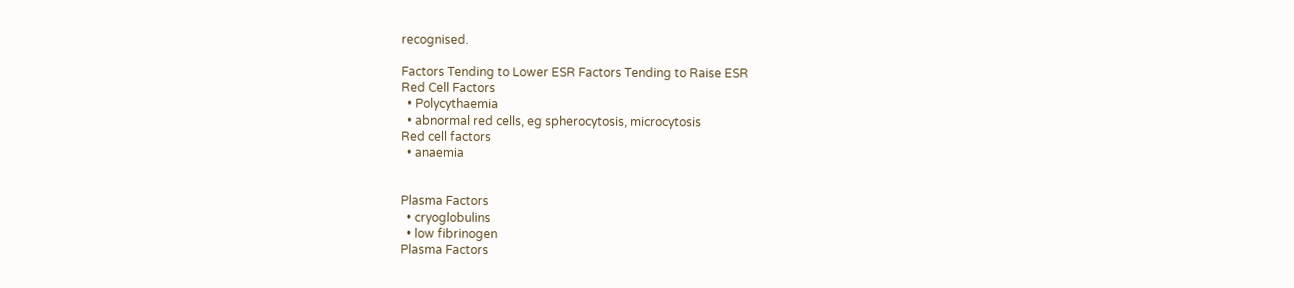recognised.

Factors Tending to Lower ESR Factors Tending to Raise ESR
Red Cell Factors
  • Polycythaemia
  • abnormal red cells, eg spherocytosis, microcytosis
Red cell factors
  • anaemia


Plasma Factors
  • cryoglobulins
  • low fibrinogen
Plasma Factors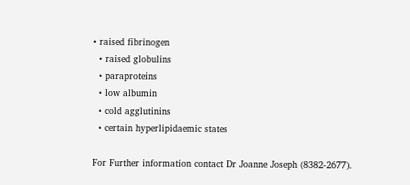• raised fibrinogen
  • raised globulins
  • paraproteins
  • low albumin
  • cold agglutinins
  • certain hyperlipidaemic states

For Further information contact Dr Joanne Joseph (8382-2677).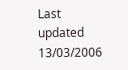Last updated 13/03/2006